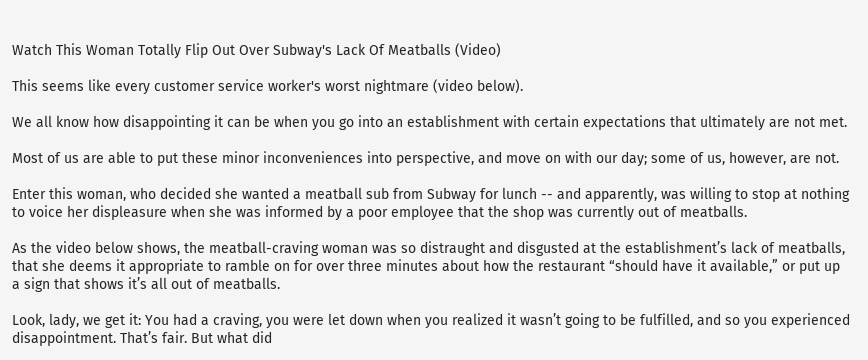Watch This Woman Totally Flip Out Over Subway's Lack Of Meatballs (Video)

This seems like every customer service worker's worst nightmare (video below).

We all know how disappointing it can be when you go into an establishment with certain expectations that ultimately are not met.

Most of us are able to put these minor inconveniences into perspective, and move on with our day; some of us, however, are not.

Enter this woman, who decided she wanted a meatball sub from Subway for lunch -- and apparently, was willing to stop at nothing to voice her displeasure when she was informed by a poor employee that the shop was currently out of meatballs.

As the video below shows, the meatball-craving woman was so distraught and disgusted at the establishment’s lack of meatballs, that she deems it appropriate to ramble on for over three minutes about how the restaurant “should have it available,” or put up a sign that shows it’s all out of meatballs.

Look, lady, we get it: You had a craving, you were let down when you realized it wasn’t going to be fulfilled, and so you experienced disappointment. That’s fair. But what did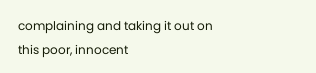complaining and taking it out on this poor, innocent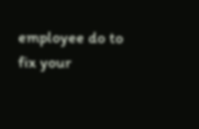employee do to fix your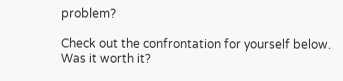problem?

Check out the confrontation for yourself below. Was it worth it?